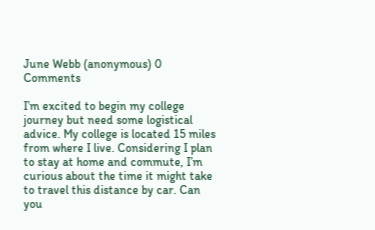June Webb (anonymous) 0 Comments

I’m excited to begin my college journey but need some logistical advice. My college is located 15 miles from where I live. Considering I plan to stay at home and commute, I’m curious about the time it might take to travel this distance by car. Can you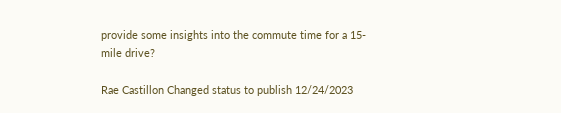provide some insights into the commute time for a 15-mile drive?

Rae Castillon Changed status to publish 12/24/2023